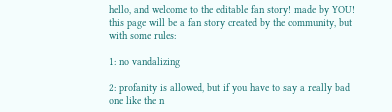hello, and welcome to the editable fan story! made by YOU! this page will be a fan story created by the community, but with some rules:

1: no vandalizing

2: profanity is allowed, but if you have to say a really bad one like the n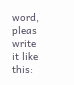word, pleas write it like this: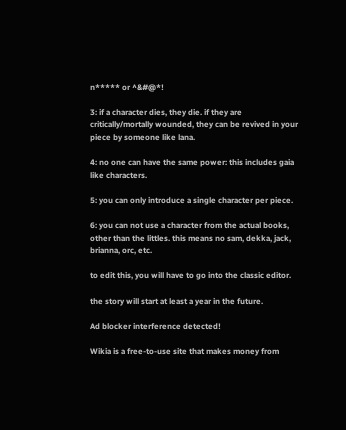n***** or ^&#@*!

3: if a character dies, they die. if they are critically/mortally wounded, they can be revived in your piece by someone like lana.

4: no one can have the same power: this includes gaia like characters.

5: you can only introduce a single character per piece.

6: you can not use a character from the actual books, other than the littles. this means no sam, dekka, jack, brianna, orc, etc.

to edit this, you will have to go into the classic editor.

the story will start at least a year in the future.

Ad blocker interference detected!

Wikia is a free-to-use site that makes money from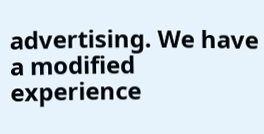advertising. We have a modified experience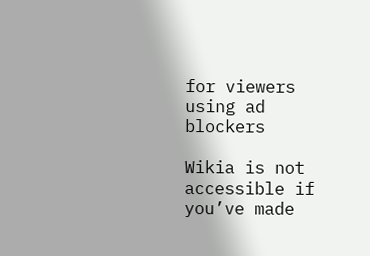for viewers using ad blockers

Wikia is not accessible if you’ve made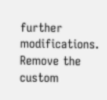further modifications. Remove the custom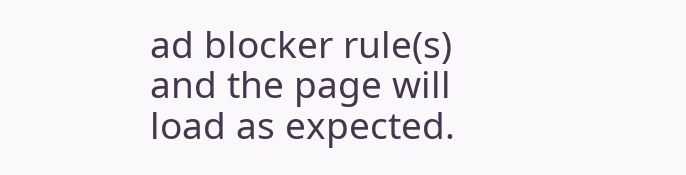ad blocker rule(s) and the page will load as expected.